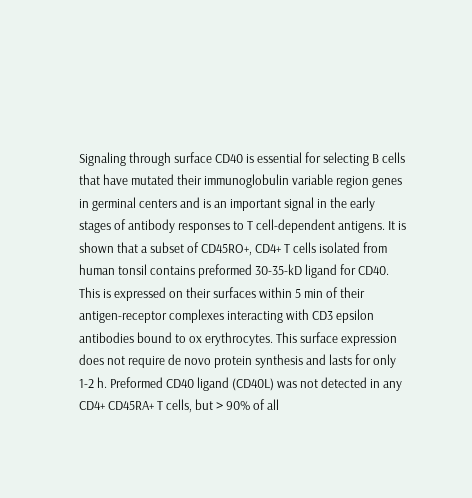Signaling through surface CD40 is essential for selecting B cells that have mutated their immunoglobulin variable region genes in germinal centers and is an important signal in the early stages of antibody responses to T cell-dependent antigens. It is shown that a subset of CD45RO+, CD4+ T cells isolated from human tonsil contains preformed 30-35-kD ligand for CD40. This is expressed on their surfaces within 5 min of their antigen-receptor complexes interacting with CD3 epsilon antibodies bound to ox erythrocytes. This surface expression does not require de novo protein synthesis and lasts for only 1-2 h. Preformed CD40 ligand (CD40L) was not detected in any CD4+ CD45RA+ T cells, but > 90% of all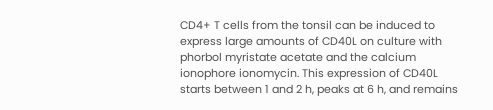CD4+ T cells from the tonsil can be induced to express large amounts of CD40L on culture with phorbol myristate acetate and the calcium ionophore ionomycin. This expression of CD40L starts between 1 and 2 h, peaks at 6 h, and remains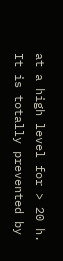at a high level for > 20 h. It is totally prevented by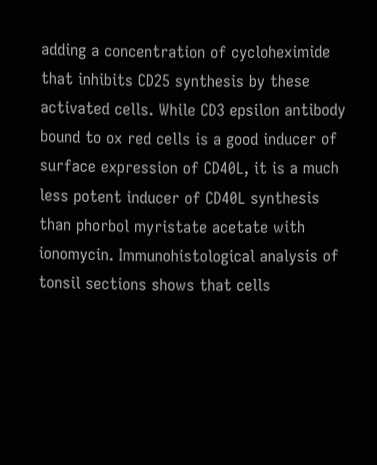adding a concentration of cycloheximide that inhibits CD25 synthesis by these activated cells. While CD3 epsilon antibody bound to ox red cells is a good inducer of surface expression of CD40L, it is a much less potent inducer of CD40L synthesis than phorbol myristate acetate with ionomycin. Immunohistological analysis of tonsil sections shows that cells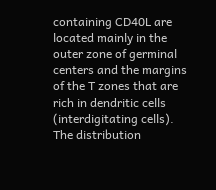containing CD40L are located mainly in the outer zone of germinal centers and the margins of the T zones that are rich in dendritic cells (interdigitating cells). The distribution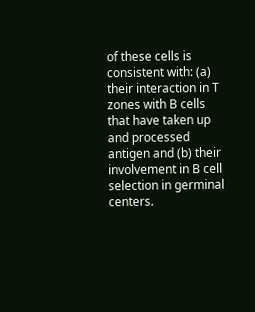of these cells is consistent with: (a) their interaction in T zones with B cells that have taken up and processed antigen and (b) their involvement in B cell selection in germinal centers.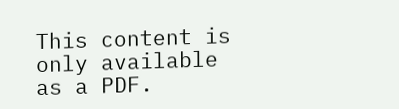This content is only available as a PDF.